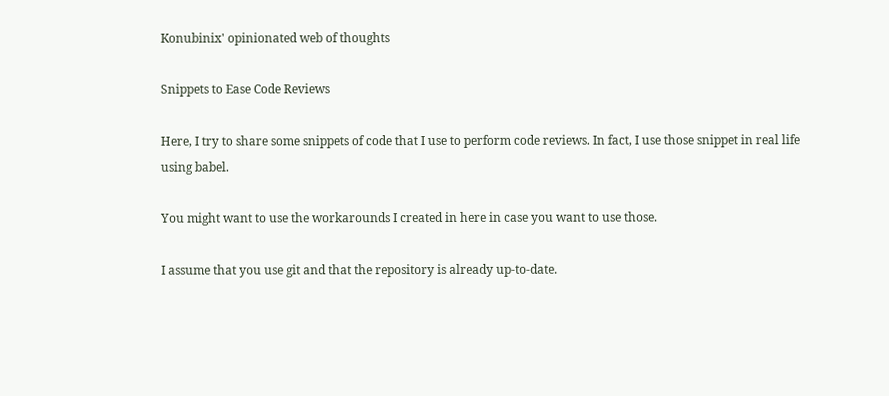Konubinix' opinionated web of thoughts

Snippets to Ease Code Reviews

Here, I try to share some snippets of code that I use to perform code reviews. In fact, I use those snippet in real life using babel.

You might want to use the workarounds I created in here in case you want to use those.

I assume that you use git and that the repository is already up-to-date.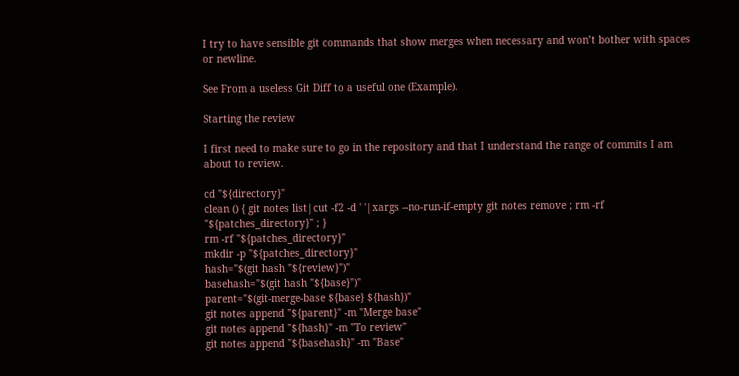I try to have sensible git commands that show merges when necessary and won’t bother with spaces or newline.

See From a useless Git Diff to a useful one (Example).

Starting the review

I first need to make sure to go in the repository and that I understand the range of commits I am about to review.

cd "${directory}"
clean () { git notes list|cut -f2 -d ' '|xargs --no-run-if-empty git notes remove ; rm -rf "${patches_directory}" ; }
rm -rf "${patches_directory}"
mkdir -p "${patches_directory}"
hash="$(git hash "${review}")"
basehash="$(git hash "${base}")"
parent="$(git-merge-base ${base} ${hash})"
git notes append "${parent}" -m "Merge base"
git notes append "${hash}" -m "To review"
git notes append "${basehash}" -m "Base"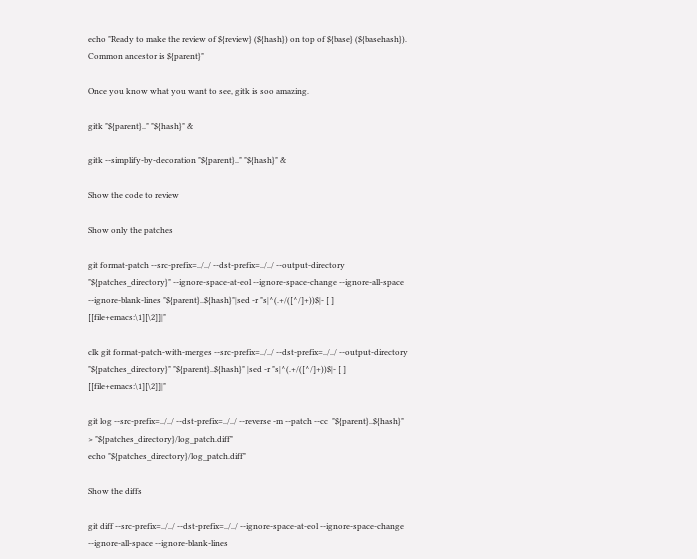echo "Ready to make the review of ${review} (${hash}) on top of ${base} (${basehash}). Common ancestor is ${parent}"

Once you know what you want to see, gitk is soo amazing.

gitk "${parent}.." "${hash}" &

gitk --simplify-by-decoration "${parent}.." "${hash}" &

Show the code to review

Show only the patches

git format-patch --src-prefix=../../ --dst-prefix=../../ --output-directory "${patches_directory}" --ignore-space-at-eol --ignore-space-change --ignore-all-space --ignore-blank-lines "${parent}..${hash}"|sed -r "s|^(.+/([^/]+))$|- [ ] [[file+emacs:\1][\2]]|"

clk git format-patch-with-merges --src-prefix=../../ --dst-prefix=../../ --output-directory "${patches_directory}" "${parent}..${hash}" |sed -r "s|^(.+/([^/]+))$|- [ ] [[file+emacs:\1][\2]]|"

git log --src-prefix=../../ --dst-prefix=../../ --reverse -m --patch --cc  "${parent}..${hash}" > "${patches_directory}/log_patch.diff"
echo "${patches_directory}/log_patch.diff"

Show the diffs

git diff --src-prefix=../../ --dst-prefix=../../ --ignore-space-at-eol --ignore-space-change --ignore-all-space --ignore-blank-lines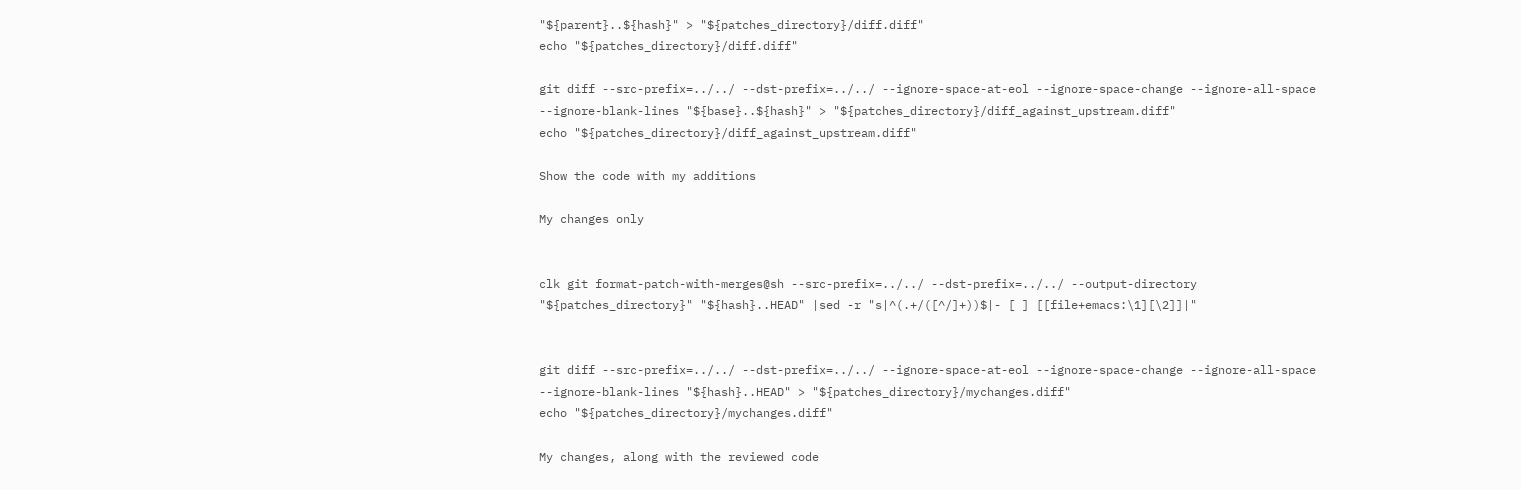"${parent}..${hash}" > "${patches_directory}/diff.diff"
echo "${patches_directory}/diff.diff"

git diff --src-prefix=../../ --dst-prefix=../../ --ignore-space-at-eol --ignore-space-change --ignore-all-space --ignore-blank-lines "${base}..${hash}" > "${patches_directory}/diff_against_upstream.diff"
echo "${patches_directory}/diff_against_upstream.diff"

Show the code with my additions

My changes only


clk git format-patch-with-merges@sh --src-prefix=../../ --dst-prefix=../../ --output-directory "${patches_directory}" "${hash}..HEAD" |sed -r "s|^(.+/([^/]+))$|- [ ] [[file+emacs:\1][\2]]|"


git diff --src-prefix=../../ --dst-prefix=../../ --ignore-space-at-eol --ignore-space-change --ignore-all-space --ignore-blank-lines "${hash}..HEAD" > "${patches_directory}/mychanges.diff"
echo "${patches_directory}/mychanges.diff"

My changes, along with the reviewed code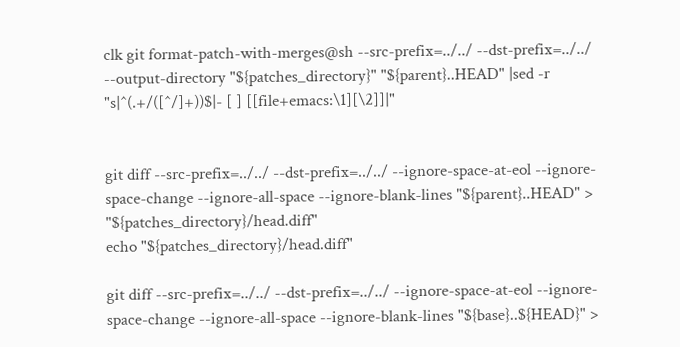clk git format-patch-with-merges@sh --src-prefix=../../ --dst-prefix=../../ --output-directory "${patches_directory}" "${parent}..HEAD" |sed -r "s|^(.+/([^/]+))$|- [ ] [[file+emacs:\1][\2]]|"


git diff --src-prefix=../../ --dst-prefix=../../ --ignore-space-at-eol --ignore-space-change --ignore-all-space --ignore-blank-lines "${parent}..HEAD" > "${patches_directory}/head.diff"
echo "${patches_directory}/head.diff"

git diff --src-prefix=../../ --dst-prefix=../../ --ignore-space-at-eol --ignore-space-change --ignore-all-space --ignore-blank-lines "${base}..${HEAD}" >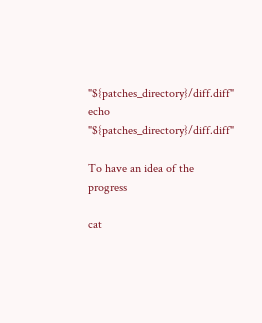"${patches_directory}/diff.diff"
echo "${patches_directory}/diff.diff"

To have an idea of the progress

cat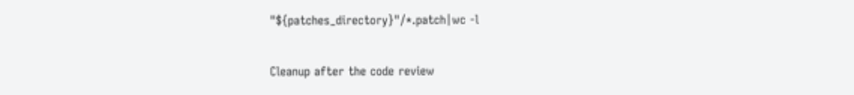"${patches_directory}"/*.patch|wc -l

Cleanup after the code review